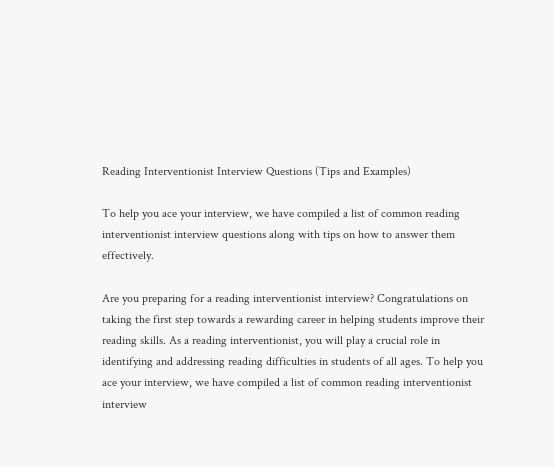Reading Interventionist Interview Questions (Tips and Examples)

To help you ace your interview, we have compiled a list of common reading interventionist interview questions along with tips on how to answer them effectively.

Are you preparing for a reading interventionist interview? Congratulations on taking the first step towards a rewarding career in helping students improve their reading skills. As a reading interventionist, you will play a crucial role in identifying and addressing reading difficulties in students of all ages. To help you ace your interview, we have compiled a list of common reading interventionist interview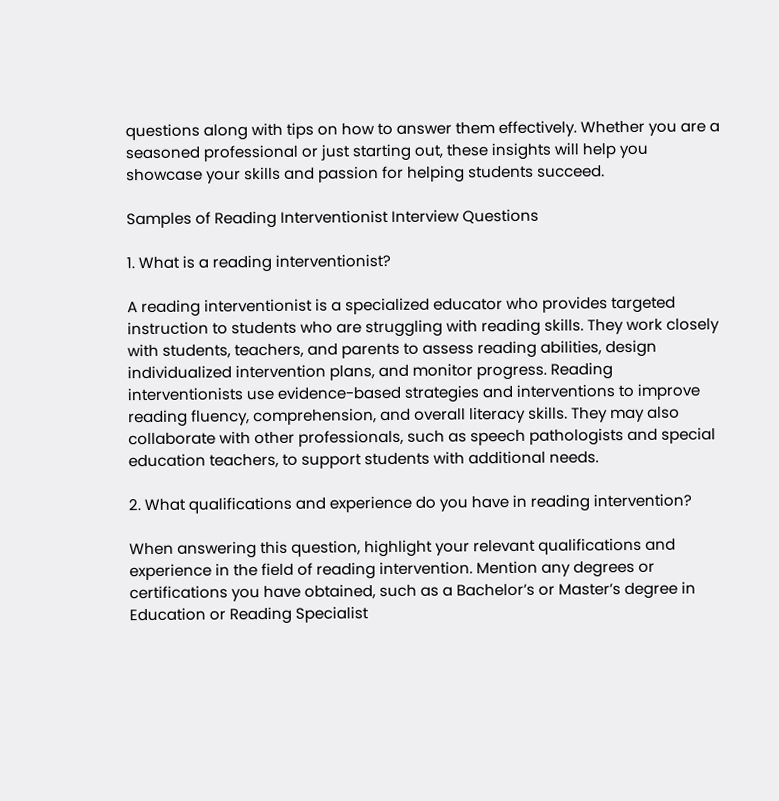questions along with tips on how to answer them effectively. Whether you are a seasoned professional or just starting out, these insights will help you showcase your skills and passion for helping students succeed.

Samples of Reading Interventionist Interview Questions

1. What is a reading interventionist?

A reading interventionist is a specialized educator who provides targeted instruction to students who are struggling with reading skills. They work closely with students, teachers, and parents to assess reading abilities, design individualized intervention plans, and monitor progress. Reading interventionists use evidence-based strategies and interventions to improve reading fluency, comprehension, and overall literacy skills. They may also collaborate with other professionals, such as speech pathologists and special education teachers, to support students with additional needs.

2. What qualifications and experience do you have in reading intervention?

When answering this question, highlight your relevant qualifications and experience in the field of reading intervention. Mention any degrees or certifications you have obtained, such as a Bachelor’s or Master’s degree in Education or Reading Specialist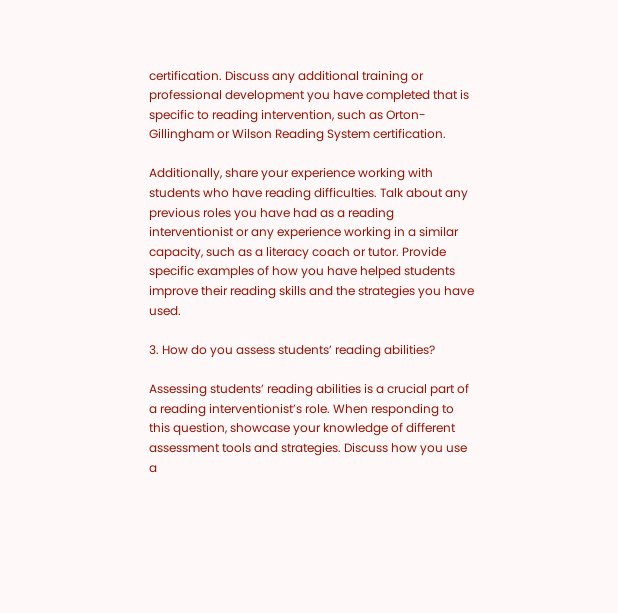certification. Discuss any additional training or professional development you have completed that is specific to reading intervention, such as Orton-Gillingham or Wilson Reading System certification.

Additionally, share your experience working with students who have reading difficulties. Talk about any previous roles you have had as a reading interventionist or any experience working in a similar capacity, such as a literacy coach or tutor. Provide specific examples of how you have helped students improve their reading skills and the strategies you have used.

3. How do you assess students’ reading abilities?

Assessing students’ reading abilities is a crucial part of a reading interventionist’s role. When responding to this question, showcase your knowledge of different assessment tools and strategies. Discuss how you use a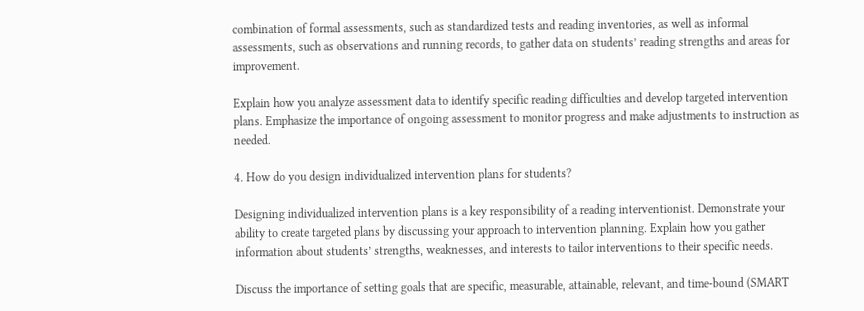combination of formal assessments, such as standardized tests and reading inventories, as well as informal assessments, such as observations and running records, to gather data on students’ reading strengths and areas for improvement.

Explain how you analyze assessment data to identify specific reading difficulties and develop targeted intervention plans. Emphasize the importance of ongoing assessment to monitor progress and make adjustments to instruction as needed.

4. How do you design individualized intervention plans for students?

Designing individualized intervention plans is a key responsibility of a reading interventionist. Demonstrate your ability to create targeted plans by discussing your approach to intervention planning. Explain how you gather information about students’ strengths, weaknesses, and interests to tailor interventions to their specific needs.

Discuss the importance of setting goals that are specific, measurable, attainable, relevant, and time-bound (SMART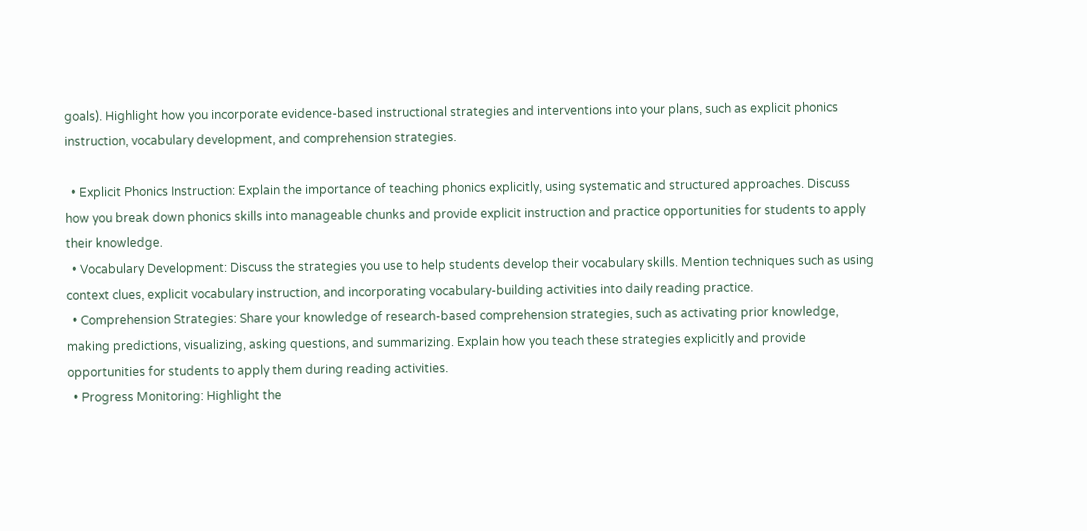goals). Highlight how you incorporate evidence-based instructional strategies and interventions into your plans, such as explicit phonics instruction, vocabulary development, and comprehension strategies.

  • Explicit Phonics Instruction: Explain the importance of teaching phonics explicitly, using systematic and structured approaches. Discuss how you break down phonics skills into manageable chunks and provide explicit instruction and practice opportunities for students to apply their knowledge.
  • Vocabulary Development: Discuss the strategies you use to help students develop their vocabulary skills. Mention techniques such as using context clues, explicit vocabulary instruction, and incorporating vocabulary-building activities into daily reading practice.
  • Comprehension Strategies: Share your knowledge of research-based comprehension strategies, such as activating prior knowledge, making predictions, visualizing, asking questions, and summarizing. Explain how you teach these strategies explicitly and provide opportunities for students to apply them during reading activities.
  • Progress Monitoring: Highlight the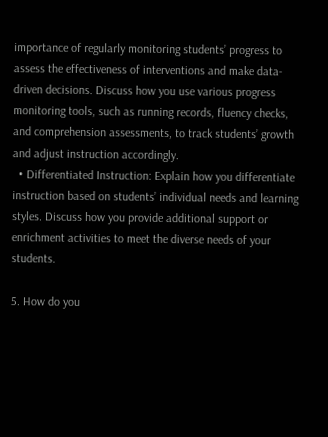importance of regularly monitoring students’ progress to assess the effectiveness of interventions and make data-driven decisions. Discuss how you use various progress monitoring tools, such as running records, fluency checks, and comprehension assessments, to track students’ growth and adjust instruction accordingly.
  • Differentiated Instruction: Explain how you differentiate instruction based on students’ individual needs and learning styles. Discuss how you provide additional support or enrichment activities to meet the diverse needs of your students.

5. How do you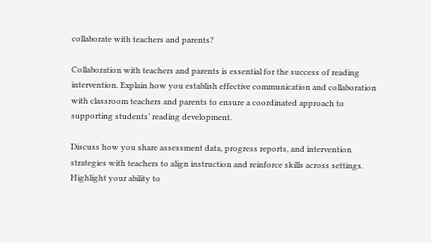collaborate with teachers and parents?

Collaboration with teachers and parents is essential for the success of reading intervention. Explain how you establish effective communication and collaboration with classroom teachers and parents to ensure a coordinated approach to supporting students’ reading development.

Discuss how you share assessment data, progress reports, and intervention strategies with teachers to align instruction and reinforce skills across settings. Highlight your ability to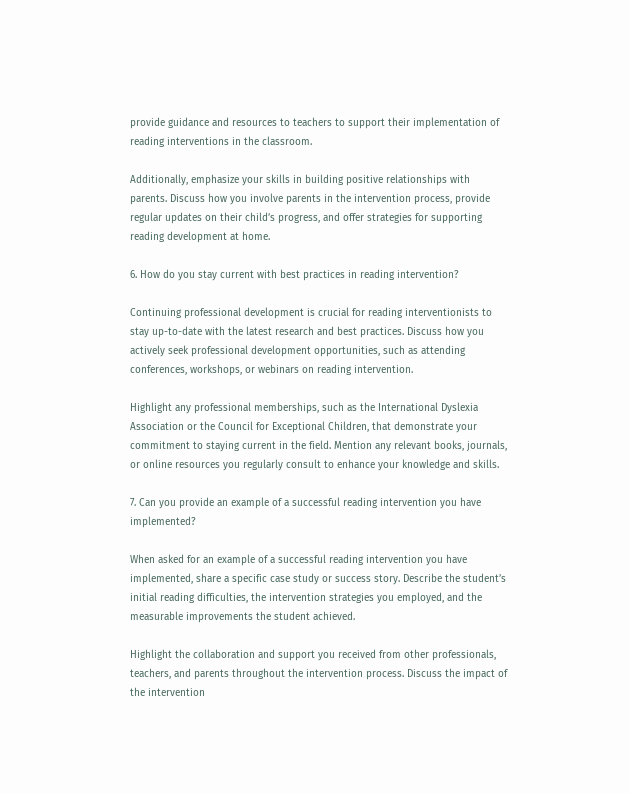provide guidance and resources to teachers to support their implementation of reading interventions in the classroom.

Additionally, emphasize your skills in building positive relationships with parents. Discuss how you involve parents in the intervention process, provide regular updates on their child’s progress, and offer strategies for supporting reading development at home.

6. How do you stay current with best practices in reading intervention?

Continuing professional development is crucial for reading interventionists to stay up-to-date with the latest research and best practices. Discuss how you actively seek professional development opportunities, such as attending conferences, workshops, or webinars on reading intervention.

Highlight any professional memberships, such as the International Dyslexia Association or the Council for Exceptional Children, that demonstrate your commitment to staying current in the field. Mention any relevant books, journals, or online resources you regularly consult to enhance your knowledge and skills.

7. Can you provide an example of a successful reading intervention you have implemented?

When asked for an example of a successful reading intervention you have implemented, share a specific case study or success story. Describe the student’s initial reading difficulties, the intervention strategies you employed, and the measurable improvements the student achieved.

Highlight the collaboration and support you received from other professionals, teachers, and parents throughout the intervention process. Discuss the impact of the intervention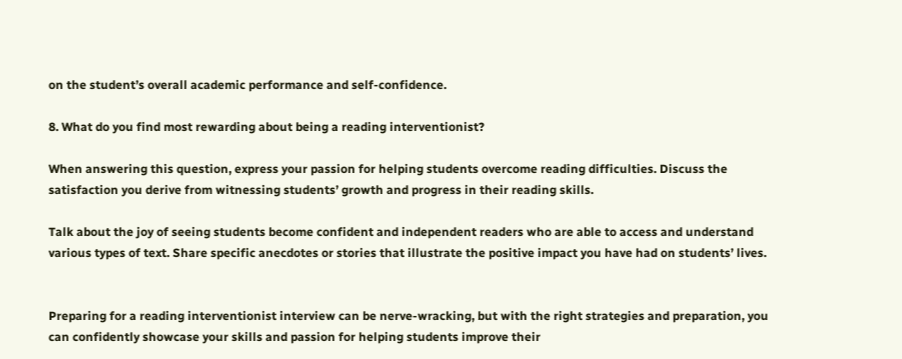on the student’s overall academic performance and self-confidence.

8. What do you find most rewarding about being a reading interventionist?

When answering this question, express your passion for helping students overcome reading difficulties. Discuss the satisfaction you derive from witnessing students’ growth and progress in their reading skills.

Talk about the joy of seeing students become confident and independent readers who are able to access and understand various types of text. Share specific anecdotes or stories that illustrate the positive impact you have had on students’ lives.


Preparing for a reading interventionist interview can be nerve-wracking, but with the right strategies and preparation, you can confidently showcase your skills and passion for helping students improve their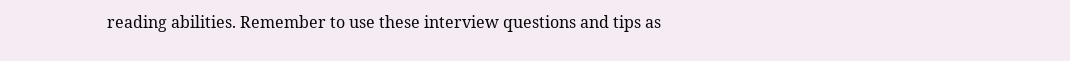reading abilities. Remember to use these interview questions and tips as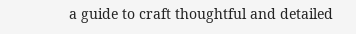a guide to craft thoughtful and detailed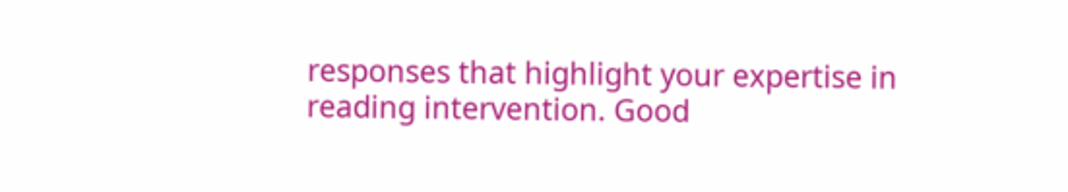responses that highlight your expertise in reading intervention. Good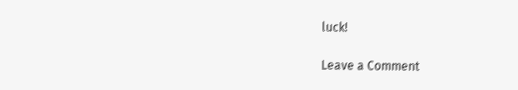luck!

Leave a Comment